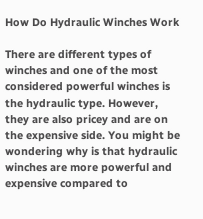How Do Hydraulic Winches Work

There are different types of winches and one of the most considered powerful winches is the hydraulic type. However, they are also pricey and are on the expensive side. You might be wondering why is that hydraulic winches are more powerful and expensive compared to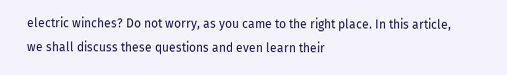electric winches? Do not worry, as you came to the right place. In this article, we shall discuss these questions and even learn their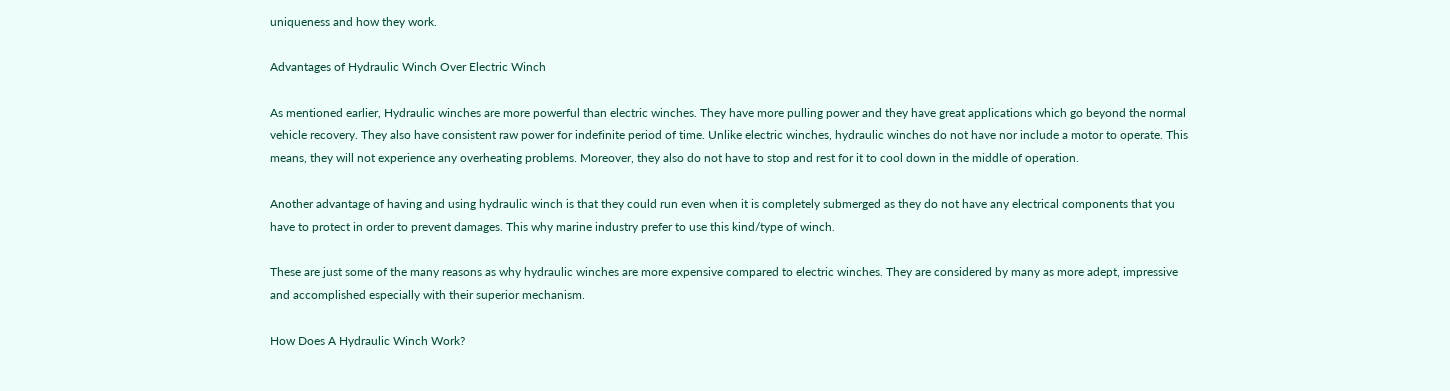uniqueness and how they work.

Advantages of Hydraulic Winch Over Electric Winch

As mentioned earlier, Hydraulic winches are more powerful than electric winches. They have more pulling power and they have great applications which go beyond the normal vehicle recovery. They also have consistent raw power for indefinite period of time. Unlike electric winches, hydraulic winches do not have nor include a motor to operate. This means, they will not experience any overheating problems. Moreover, they also do not have to stop and rest for it to cool down in the middle of operation.

Another advantage of having and using hydraulic winch is that they could run even when it is completely submerged as they do not have any electrical components that you have to protect in order to prevent damages. This why marine industry prefer to use this kind/type of winch.

These are just some of the many reasons as why hydraulic winches are more expensive compared to electric winches. They are considered by many as more adept, impressive and accomplished especially with their superior mechanism.

How Does A Hydraulic Winch Work?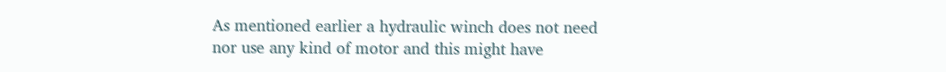As mentioned earlier a hydraulic winch does not need nor use any kind of motor and this might have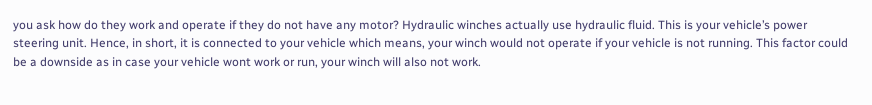you ask how do they work and operate if they do not have any motor? Hydraulic winches actually use hydraulic fluid. This is your vehicle’s power steering unit. Hence, in short, it is connected to your vehicle which means, your winch would not operate if your vehicle is not running. This factor could be a downside as in case your vehicle wont work or run, your winch will also not work.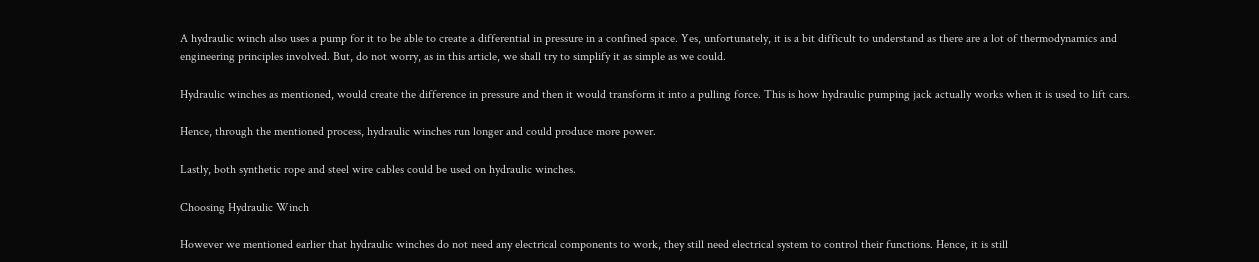A hydraulic winch also uses a pump for it to be able to create a differential in pressure in a confined space. Yes, unfortunately, it is a bit difficult to understand as there are a lot of thermodynamics and engineering principles involved. But, do not worry, as in this article, we shall try to simplify it as simple as we could.

Hydraulic winches as mentioned, would create the difference in pressure and then it would transform it into a pulling force. This is how hydraulic pumping jack actually works when it is used to lift cars.

Hence, through the mentioned process, hydraulic winches run longer and could produce more power.

Lastly, both synthetic rope and steel wire cables could be used on hydraulic winches.

Choosing Hydraulic Winch

However we mentioned earlier that hydraulic winches do not need any electrical components to work, they still need electrical system to control their functions. Hence, it is still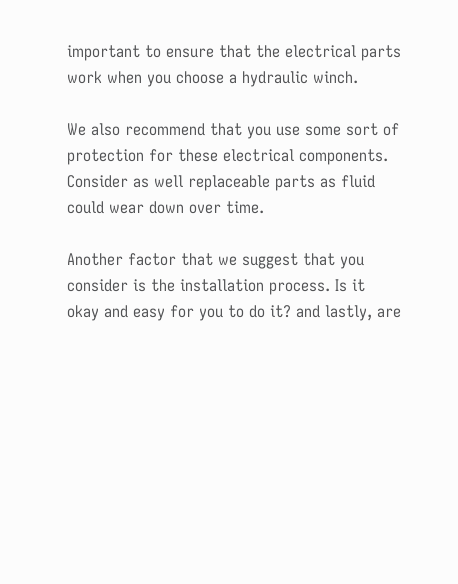important to ensure that the electrical parts work when you choose a hydraulic winch.

We also recommend that you use some sort of protection for these electrical components. Consider as well replaceable parts as fluid could wear down over time.

Another factor that we suggest that you consider is the installation process. Is it okay and easy for you to do it? and lastly, are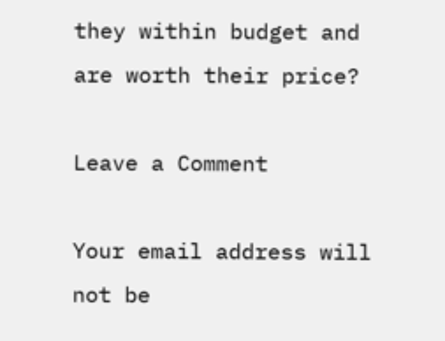they within budget and are worth their price?

Leave a Comment

Your email address will not be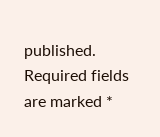published. Required fields are marked *